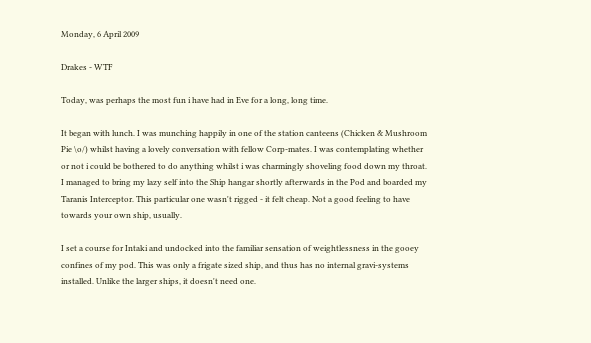Monday, 6 April 2009

Drakes - WTF

Today, was perhaps the most fun i have had in Eve for a long, long time.

It began with lunch. I was munching happily in one of the station canteens (Chicken & Mushroom Pie \o/) whilst having a lovely conversation with fellow Corp-mates. I was contemplating whether or not i could be bothered to do anything whilst i was charmingly shoveling food down my throat.
I managed to bring my lazy self into the Ship hangar shortly afterwards in the Pod and boarded my Taranis Interceptor. This particular one wasn't rigged - it felt cheap. Not a good feeling to have towards your own ship, usually.

I set a course for Intaki and undocked into the familiar sensation of weightlessness in the gooey confines of my pod. This was only a frigate sized ship, and thus has no internal gravi-systems installed. Unlike the larger ships, it doesn't need one.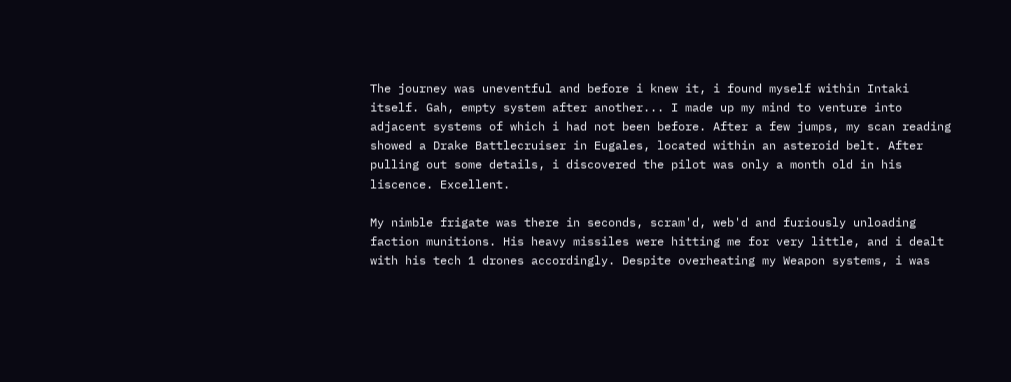The journey was uneventful and before i knew it, i found myself within Intaki itself. Gah, empty system after another... I made up my mind to venture into adjacent systems of which i had not been before. After a few jumps, my scan reading showed a Drake Battlecruiser in Eugales, located within an asteroid belt. After pulling out some details, i discovered the pilot was only a month old in his liscence. Excellent.

My nimble frigate was there in seconds, scram'd, web'd and furiously unloading faction munitions. His heavy missiles were hitting me for very little, and i dealt with his tech 1 drones accordingly. Despite overheating my Weapon systems, i was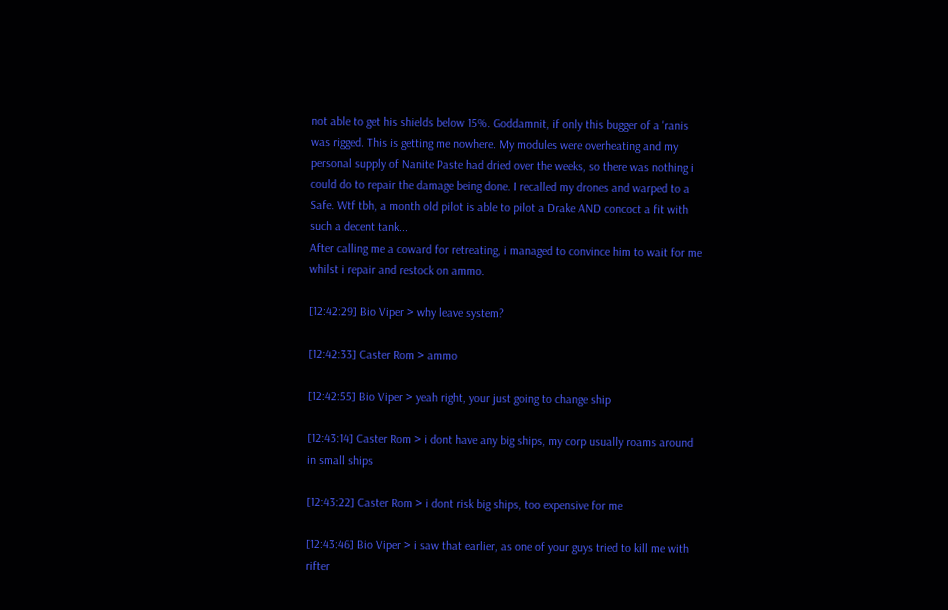not able to get his shields below 15%. Goddamnit, if only this bugger of a 'ranis was rigged. This is getting me nowhere. My modules were overheating and my personal supply of Nanite Paste had dried over the weeks, so there was nothing i could do to repair the damage being done. I recalled my drones and warped to a Safe. Wtf tbh, a month old pilot is able to pilot a Drake AND concoct a fit with such a decent tank...
After calling me a coward for retreating, i managed to convince him to wait for me whilst i repair and restock on ammo.

[12:42:29] Bio Viper > why leave system?

[12:42:33] Caster Rom > ammo

[12:42:55] Bio Viper > yeah right, your just going to change ship

[12:43:14] Caster Rom > i dont have any big ships, my corp usually roams around in small ships

[12:43:22] Caster Rom > i dont risk big ships, too expensive for me

[12:43:46] Bio Viper > i saw that earlier, as one of your guys tried to kill me with rifter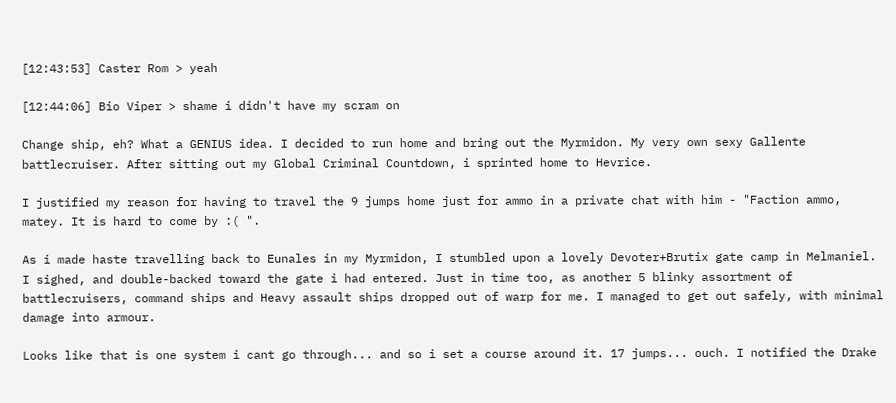[12:43:53] Caster Rom > yeah

[12:44:06] Bio Viper > shame i didn't have my scram on

Change ship, eh? What a GENIUS idea. I decided to run home and bring out the Myrmidon. My very own sexy Gallente battlecruiser. After sitting out my Global Criminal Countdown, i sprinted home to Hevrice.

I justified my reason for having to travel the 9 jumps home just for ammo in a private chat with him - "Faction ammo, matey. It is hard to come by :( ".

As i made haste travelling back to Eunales in my Myrmidon, I stumbled upon a lovely Devoter+Brutix gate camp in Melmaniel. I sighed, and double-backed toward the gate i had entered. Just in time too, as another 5 blinky assortment of battlecruisers, command ships and Heavy assault ships dropped out of warp for me. I managed to get out safely, with minimal damage into armour.

Looks like that is one system i cant go through... and so i set a course around it. 17 jumps... ouch. I notified the Drake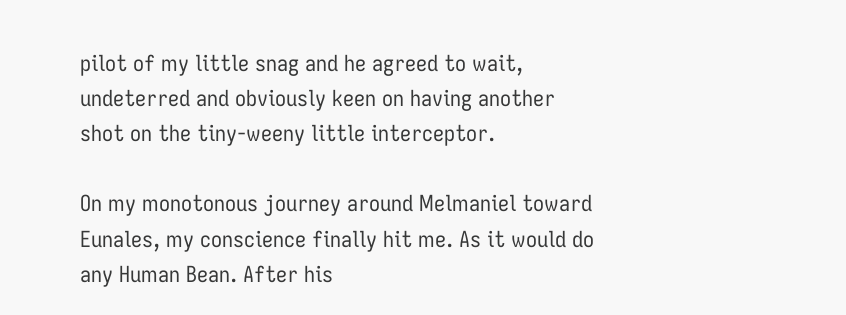pilot of my little snag and he agreed to wait, undeterred and obviously keen on having another shot on the tiny-weeny little interceptor.

On my monotonous journey around Melmaniel toward Eunales, my conscience finally hit me. As it would do any Human Bean. After his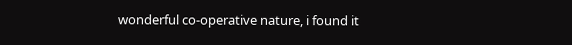wonderful co-operative nature, i found it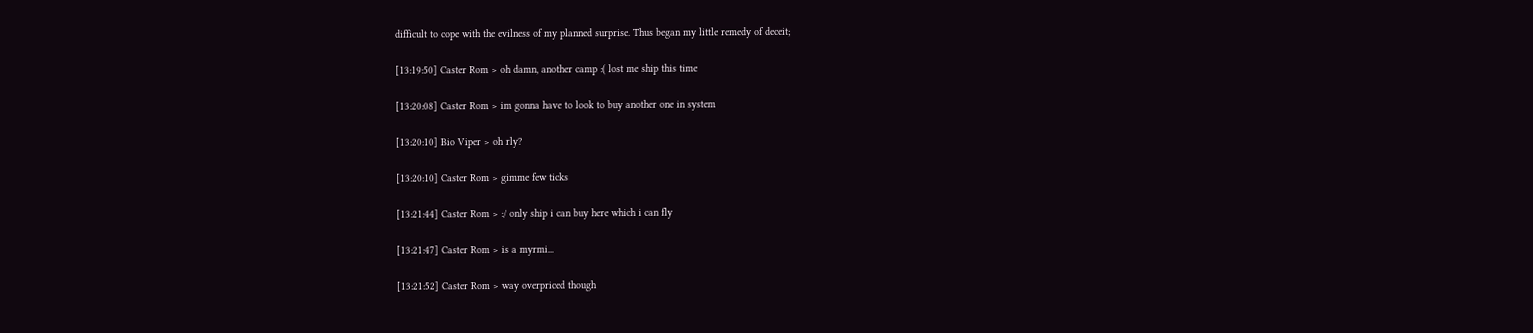difficult to cope with the evilness of my planned surprise. Thus began my little remedy of deceit;

[13:19:50] Caster Rom > oh damn, another camp :( lost me ship this time

[13:20:08] Caster Rom > im gonna have to look to buy another one in system

[13:20:10] Bio Viper > oh rly?

[13:20:10] Caster Rom > gimme few ticks

[13:21:44] Caster Rom > :/ only ship i can buy here which i can fly

[13:21:47] Caster Rom > is a myrmi...

[13:21:52] Caster Rom > way overpriced though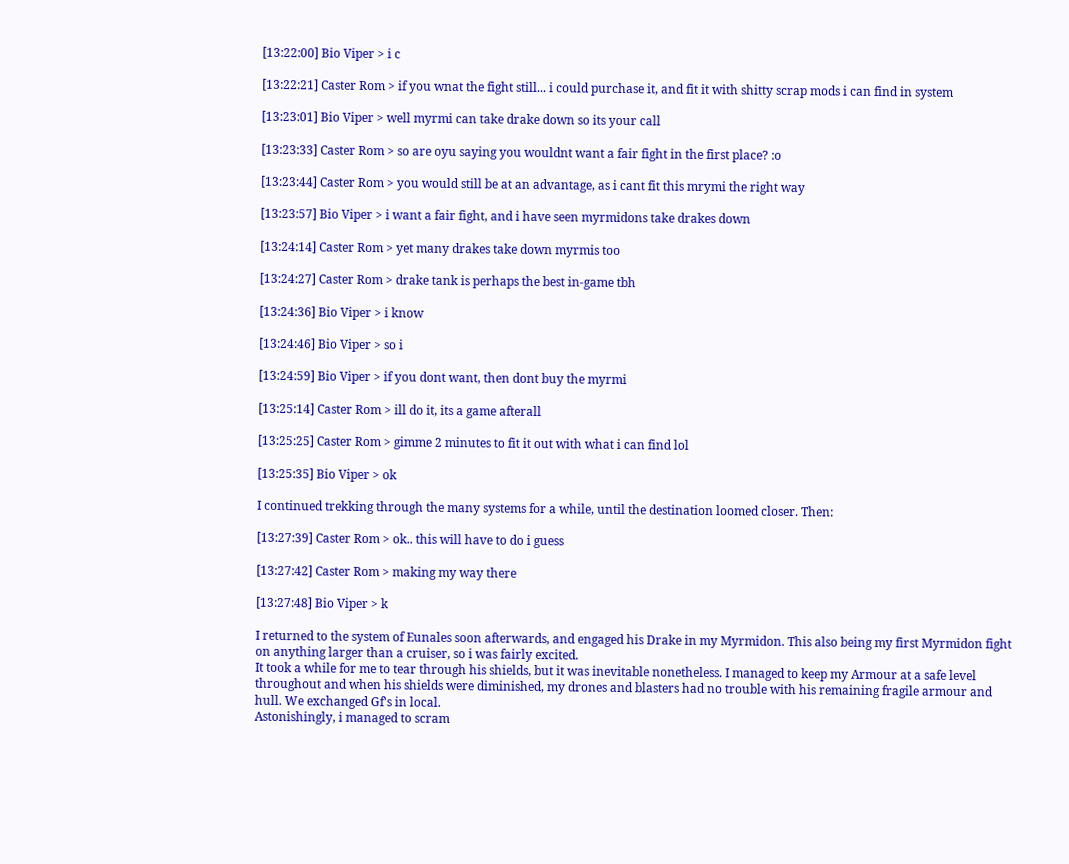[13:22:00] Bio Viper > i c

[13:22:21] Caster Rom > if you wnat the fight still... i could purchase it, and fit it with shitty scrap mods i can find in system

[13:23:01] Bio Viper > well myrmi can take drake down so its your call

[13:23:33] Caster Rom > so are oyu saying you wouldnt want a fair fight in the first place? :o

[13:23:44] Caster Rom > you would still be at an advantage, as i cant fit this mrymi the right way

[13:23:57] Bio Viper > i want a fair fight, and i have seen myrmidons take drakes down

[13:24:14] Caster Rom > yet many drakes take down myrmis too

[13:24:27] Caster Rom > drake tank is perhaps the best in-game tbh

[13:24:36] Bio Viper > i know

[13:24:46] Bio Viper > so i

[13:24:59] Bio Viper > if you dont want, then dont buy the myrmi

[13:25:14] Caster Rom > ill do it, its a game afterall

[13:25:25] Caster Rom > gimme 2 minutes to fit it out with what i can find lol

[13:25:35] Bio Viper > ok

I continued trekking through the many systems for a while, until the destination loomed closer. Then:

[13:27:39] Caster Rom > ok.. this will have to do i guess

[13:27:42] Caster Rom > making my way there

[13:27:48] Bio Viper > k

I returned to the system of Eunales soon afterwards, and engaged his Drake in my Myrmidon. This also being my first Myrmidon fight on anything larger than a cruiser, so i was fairly excited.
It took a while for me to tear through his shields, but it was inevitable nonetheless. I managed to keep my Armour at a safe level throughout and when his shields were diminished, my drones and blasters had no trouble with his remaining fragile armour and hull. We exchanged Gf's in local.
Astonishingly, i managed to scram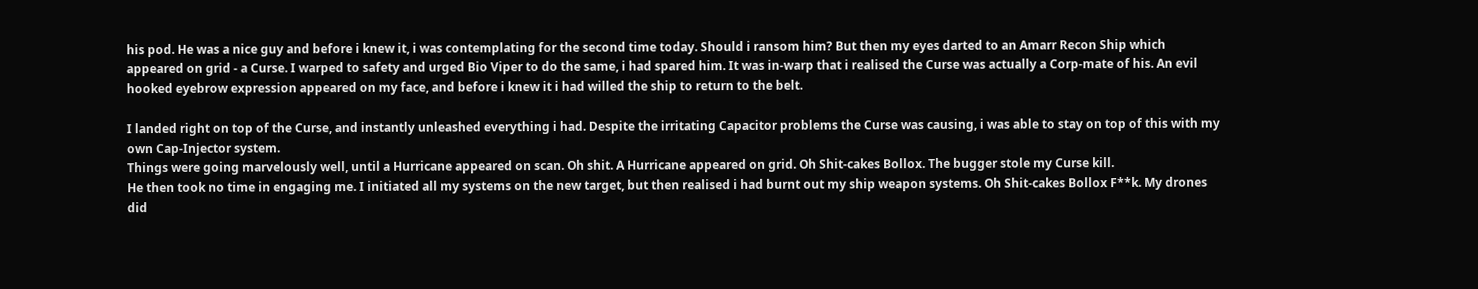his pod. He was a nice guy and before i knew it, i was contemplating for the second time today. Should i ransom him? But then my eyes darted to an Amarr Recon Ship which appeared on grid - a Curse. I warped to safety and urged Bio Viper to do the same, i had spared him. It was in-warp that i realised the Curse was actually a Corp-mate of his. An evil hooked eyebrow expression appeared on my face, and before i knew it i had willed the ship to return to the belt.

I landed right on top of the Curse, and instantly unleashed everything i had. Despite the irritating Capacitor problems the Curse was causing, i was able to stay on top of this with my own Cap-Injector system.
Things were going marvelously well, until a Hurricane appeared on scan. Oh shit. A Hurricane appeared on grid. Oh Shit-cakes Bollox. The bugger stole my Curse kill.
He then took no time in engaging me. I initiated all my systems on the new target, but then realised i had burnt out my ship weapon systems. Oh Shit-cakes Bollox F**k. My drones did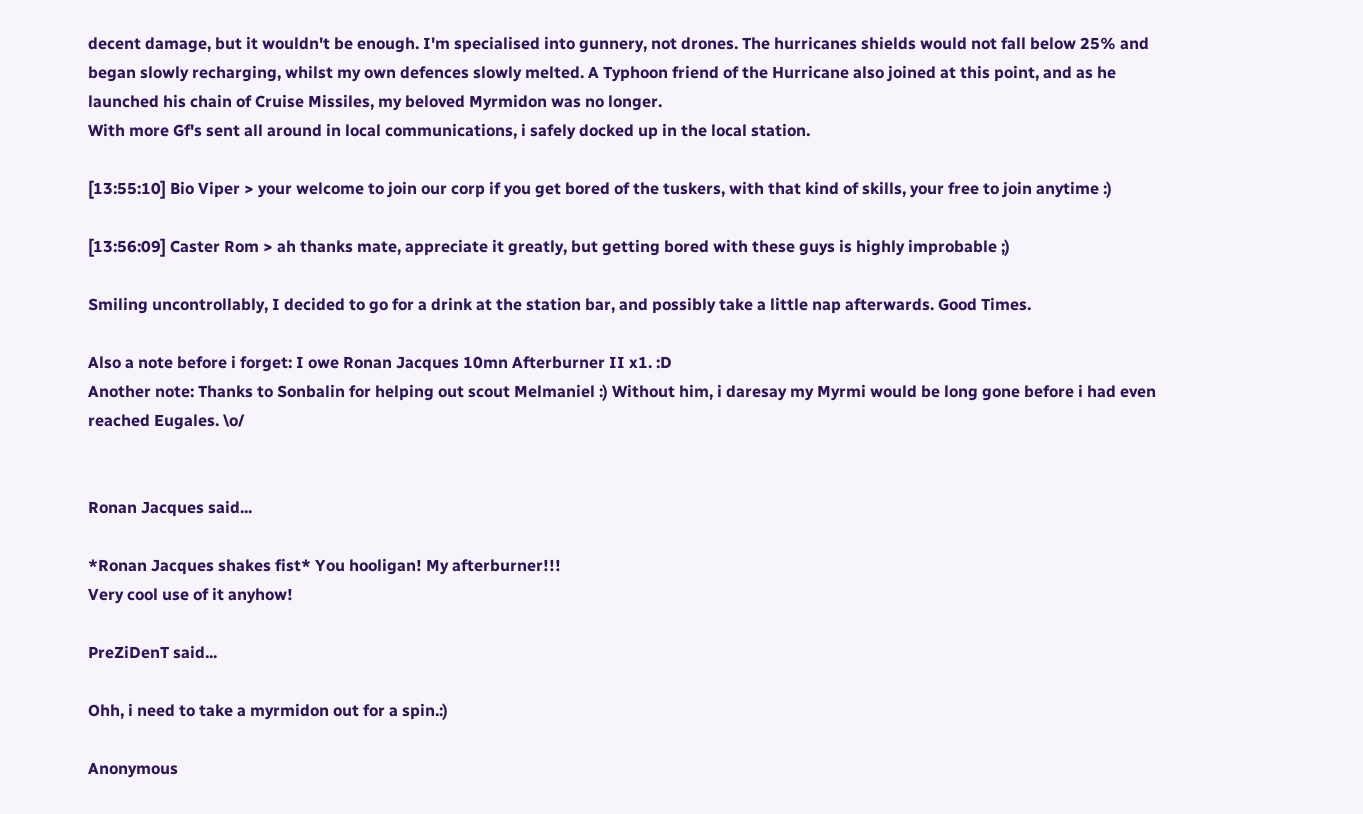decent damage, but it wouldn't be enough. I'm specialised into gunnery, not drones. The hurricanes shields would not fall below 25% and began slowly recharging, whilst my own defences slowly melted. A Typhoon friend of the Hurricane also joined at this point, and as he launched his chain of Cruise Missiles, my beloved Myrmidon was no longer.
With more Gf's sent all around in local communications, i safely docked up in the local station.

[13:55:10] Bio Viper > your welcome to join our corp if you get bored of the tuskers, with that kind of skills, your free to join anytime :)

[13:56:09] Caster Rom > ah thanks mate, appreciate it greatly, but getting bored with these guys is highly improbable ;)

Smiling uncontrollably, I decided to go for a drink at the station bar, and possibly take a little nap afterwards. Good Times.

Also a note before i forget: I owe Ronan Jacques 10mn Afterburner II x1. :D
Another note: Thanks to Sonbalin for helping out scout Melmaniel :) Without him, i daresay my Myrmi would be long gone before i had even reached Eugales. \o/


Ronan Jacques said...

*Ronan Jacques shakes fist* You hooligan! My afterburner!!!
Very cool use of it anyhow!

PreZiDenT said...

Ohh, i need to take a myrmidon out for a spin.:)

Anonymous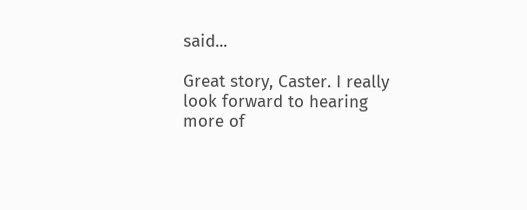said...

Great story, Caster. I really look forward to hearing more of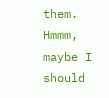them. Hmmm, maybe I should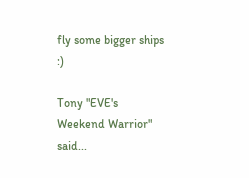fly some bigger ships :)

Tony "EVE's Weekend Warrior" said...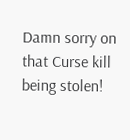Damn sorry on that Curse kill being stolen!